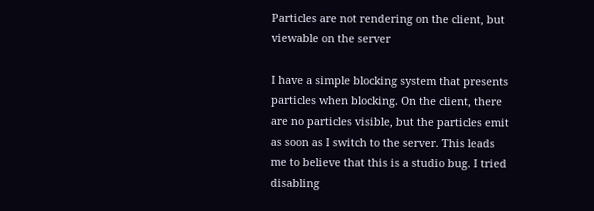Particles are not rendering on the client, but viewable on the server

I have a simple blocking system that presents particles when blocking. On the client, there are no particles visible, but the particles emit as soon as I switch to the server. This leads me to believe that this is a studio bug. I tried disabling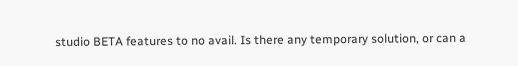studio BETA features to no avail. Is there any temporary solution, or can a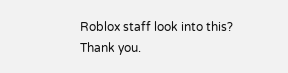Roblox staff look into this? Thank you.